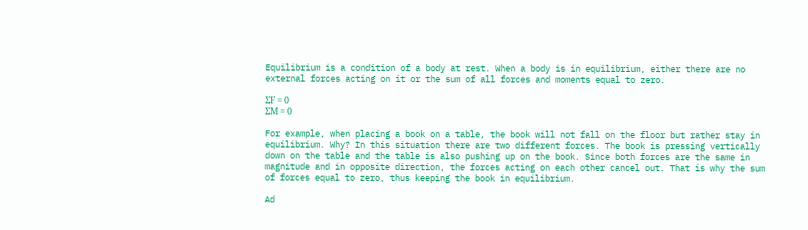Equilibrium is a condition of a body at rest. When a body is in equilibrium, either there are no external forces acting on it or the sum of all forces and moments equal to zero.

ΣF = 0
ΣM = 0

For example, when placing a book on a table, the book will not fall on the floor but rather stay in equilibrium. Why? In this situation there are two different forces. The book is pressing vertically down on the table and the table is also pushing up on the book. Since both forces are the same in magnitude and in opposite direction, the forces acting on each other cancel out. That is why the sum of forces equal to zero, thus keeping the book in equilibrium.

Ad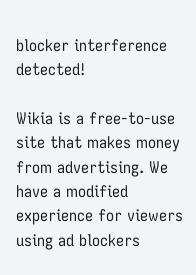blocker interference detected!

Wikia is a free-to-use site that makes money from advertising. We have a modified experience for viewers using ad blockers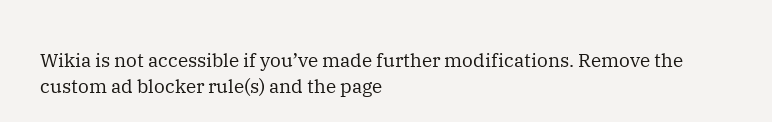Wikia is not accessible if you’ve made further modifications. Remove the custom ad blocker rule(s) and the page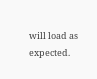will load as expected.